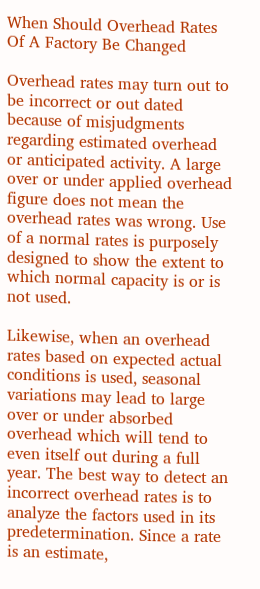When Should Overhead Rates Of A Factory Be Changed

Overhead rates may turn out to be incorrect or out dated because of misjudgments regarding estimated overhead or anticipated activity. A large over or under applied overhead figure does not mean the overhead rates was wrong. Use of a normal rates is purposely designed to show the extent to which normal capacity is or is not used.

Likewise, when an overhead rates based on expected actual conditions is used, seasonal variations may lead to large over or under absorbed  overhead which will tend to even itself out during a full year. The best way to detect an incorrect overhead rates is to analyze the factors used in its predetermination. Since a rate is an estimate,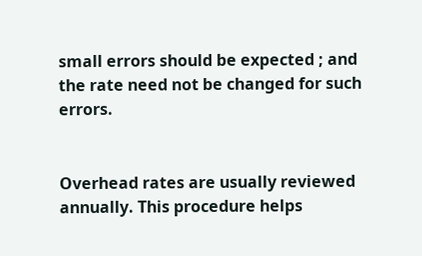small errors should be expected ; and the rate need not be changed for such errors.


Overhead rates are usually reviewed annually. This procedure helps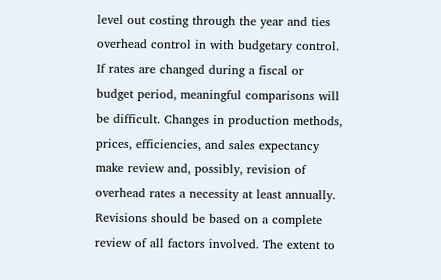level out costing through the year and ties overhead control in with budgetary control. If rates are changed during a fiscal or budget period, meaningful comparisons will be difficult. Changes in production methods, prices, efficiencies, and sales expectancy make review and, possibly, revision of overhead rates a necessity at least annually. Revisions should be based on a complete review of all factors involved. The extent to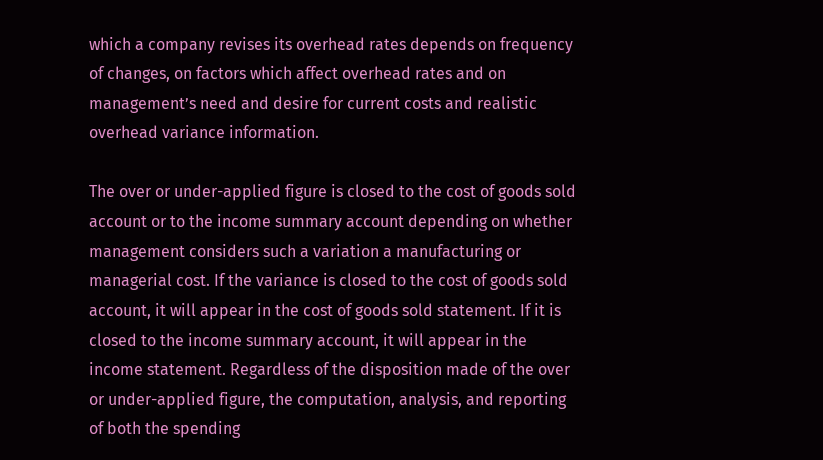which a company revises its overhead rates depends on frequency of changes, on factors which affect overhead rates and on management’s need and desire for current costs and realistic overhead variance information.

The over or under-applied figure is closed to the cost of goods sold account or to the income summary account depending on whether management considers such a variation a manufacturing or managerial cost. If the variance is closed to the cost of goods sold account, it will appear in the cost of goods sold statement. If it is closed to the income summary account, it will appear in the income statement. Regardless of the disposition made of the over or under-applied figure, the computation, analysis, and reporting of both the spending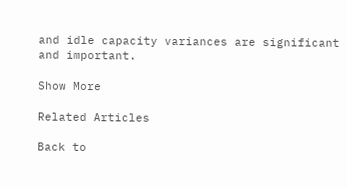and idle capacity variances are significant and important.

Show More

Related Articles

Back to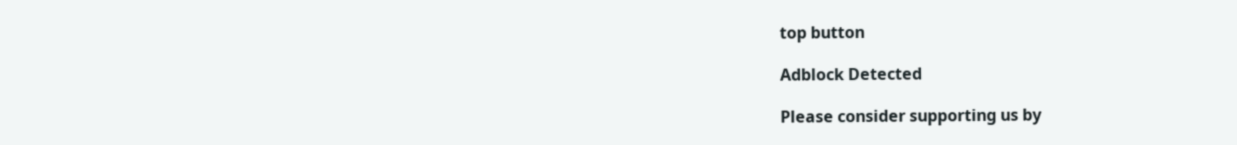top button

Adblock Detected

Please consider supporting us by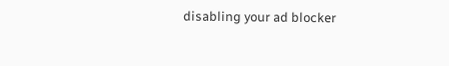disabling your ad blocker